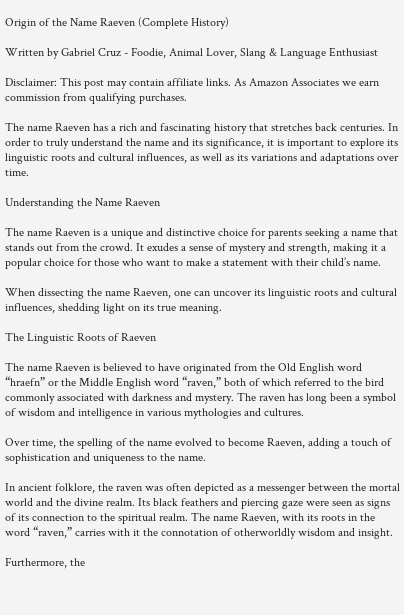Origin of the Name Raeven (Complete History)

Written by Gabriel Cruz - Foodie, Animal Lover, Slang & Language Enthusiast

Disclaimer: This post may contain affiliate links. As Amazon Associates we earn commission from qualifying purchases.

The name Raeven has a rich and fascinating history that stretches back centuries. In order to truly understand the name and its significance, it is important to explore its linguistic roots and cultural influences, as well as its variations and adaptations over time.

Understanding the Name Raeven

The name Raeven is a unique and distinctive choice for parents seeking a name that stands out from the crowd. It exudes a sense of mystery and strength, making it a popular choice for those who want to make a statement with their child’s name.

When dissecting the name Raeven, one can uncover its linguistic roots and cultural influences, shedding light on its true meaning.

The Linguistic Roots of Raeven

The name Raeven is believed to have originated from the Old English word “hraefn” or the Middle English word “raven,” both of which referred to the bird commonly associated with darkness and mystery. The raven has long been a symbol of wisdom and intelligence in various mythologies and cultures.

Over time, the spelling of the name evolved to become Raeven, adding a touch of sophistication and uniqueness to the name.

In ancient folklore, the raven was often depicted as a messenger between the mortal world and the divine realm. Its black feathers and piercing gaze were seen as signs of its connection to the spiritual realm. The name Raeven, with its roots in the word “raven,” carries with it the connotation of otherworldly wisdom and insight.

Furthermore, the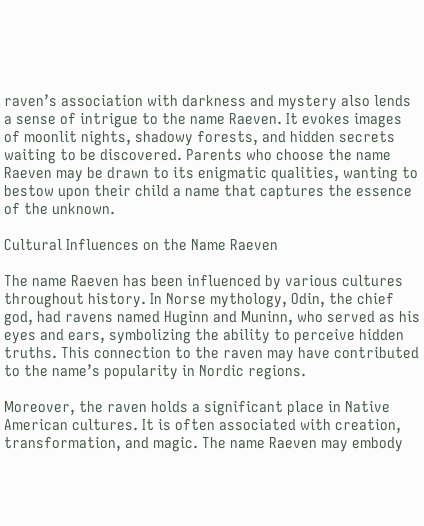raven’s association with darkness and mystery also lends a sense of intrigue to the name Raeven. It evokes images of moonlit nights, shadowy forests, and hidden secrets waiting to be discovered. Parents who choose the name Raeven may be drawn to its enigmatic qualities, wanting to bestow upon their child a name that captures the essence of the unknown.

Cultural Influences on the Name Raeven

The name Raeven has been influenced by various cultures throughout history. In Norse mythology, Odin, the chief god, had ravens named Huginn and Muninn, who served as his eyes and ears, symbolizing the ability to perceive hidden truths. This connection to the raven may have contributed to the name’s popularity in Nordic regions.

Moreover, the raven holds a significant place in Native American cultures. It is often associated with creation, transformation, and magic. The name Raeven may embody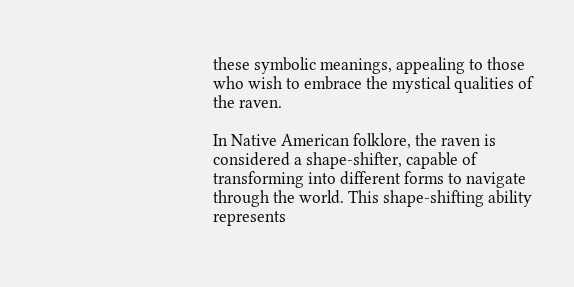these symbolic meanings, appealing to those who wish to embrace the mystical qualities of the raven.

In Native American folklore, the raven is considered a shape-shifter, capable of transforming into different forms to navigate through the world. This shape-shifting ability represents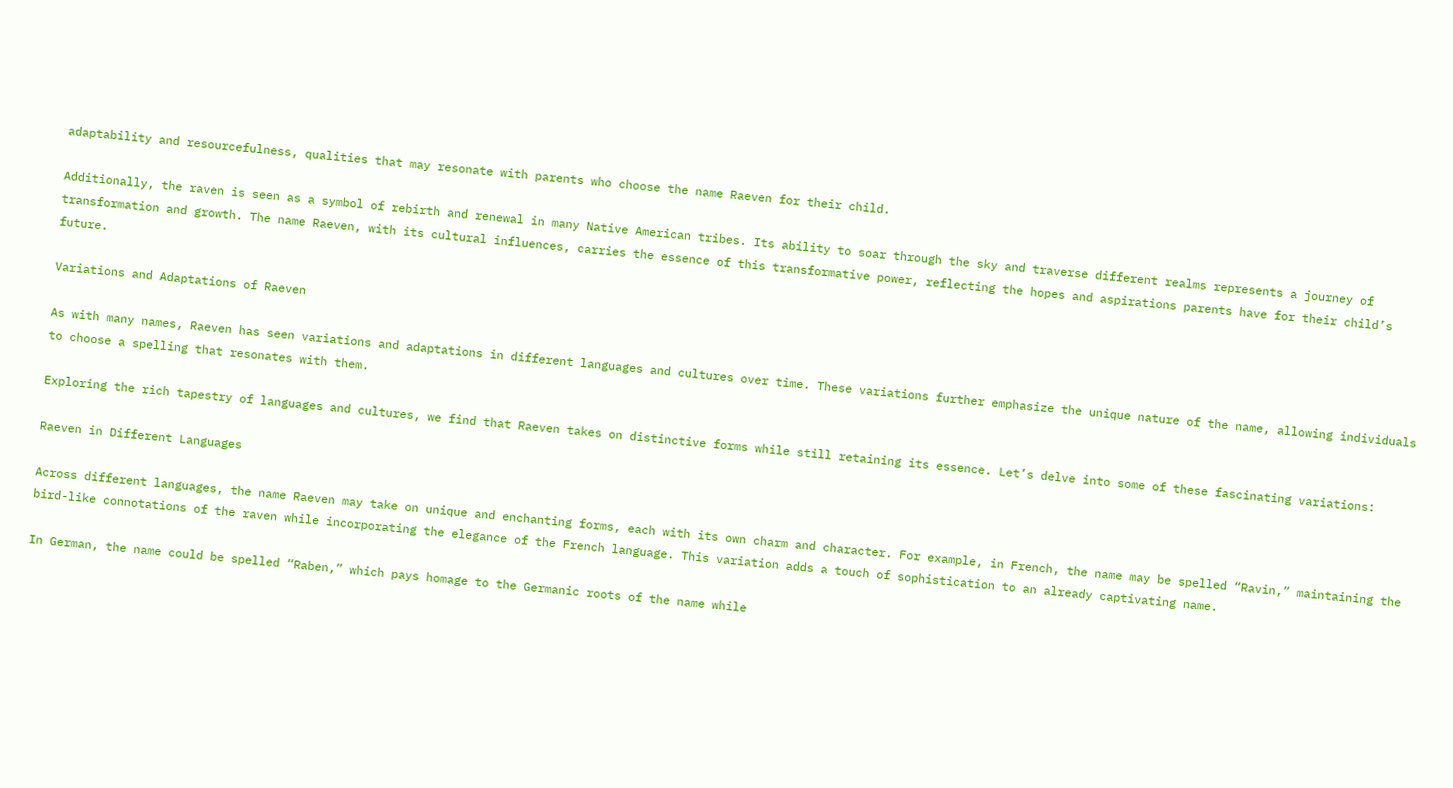adaptability and resourcefulness, qualities that may resonate with parents who choose the name Raeven for their child.

Additionally, the raven is seen as a symbol of rebirth and renewal in many Native American tribes. Its ability to soar through the sky and traverse different realms represents a journey of transformation and growth. The name Raeven, with its cultural influences, carries the essence of this transformative power, reflecting the hopes and aspirations parents have for their child’s future.

Variations and Adaptations of Raeven

As with many names, Raeven has seen variations and adaptations in different languages and cultures over time. These variations further emphasize the unique nature of the name, allowing individuals to choose a spelling that resonates with them.

Exploring the rich tapestry of languages and cultures, we find that Raeven takes on distinctive forms while still retaining its essence. Let’s delve into some of these fascinating variations:

Raeven in Different Languages

Across different languages, the name Raeven may take on unique and enchanting forms, each with its own charm and character. For example, in French, the name may be spelled “Ravin,” maintaining the bird-like connotations of the raven while incorporating the elegance of the French language. This variation adds a touch of sophistication to an already captivating name.

In German, the name could be spelled “Raben,” which pays homage to the Germanic roots of the name while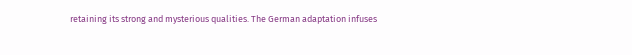retaining its strong and mysterious qualities. The German adaptation infuses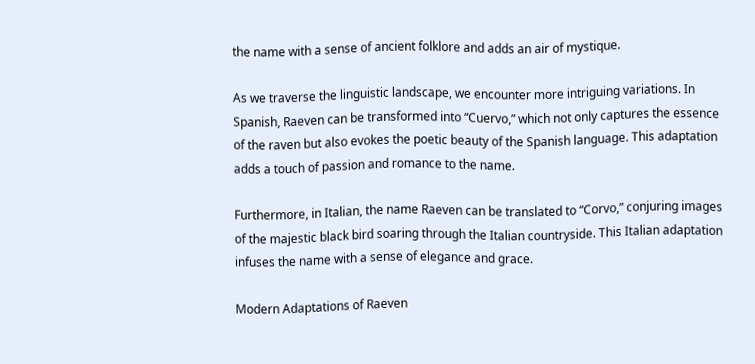the name with a sense of ancient folklore and adds an air of mystique.

As we traverse the linguistic landscape, we encounter more intriguing variations. In Spanish, Raeven can be transformed into “Cuervo,” which not only captures the essence of the raven but also evokes the poetic beauty of the Spanish language. This adaptation adds a touch of passion and romance to the name.

Furthermore, in Italian, the name Raeven can be translated to “Corvo,” conjuring images of the majestic black bird soaring through the Italian countryside. This Italian adaptation infuses the name with a sense of elegance and grace.

Modern Adaptations of Raeven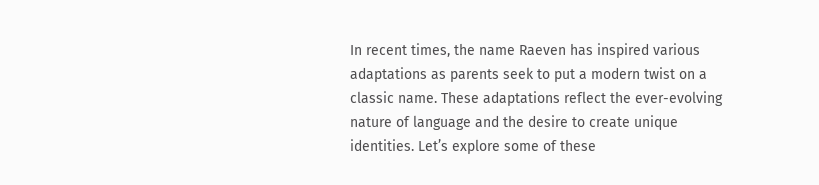In recent times, the name Raeven has inspired various adaptations as parents seek to put a modern twist on a classic name. These adaptations reflect the ever-evolving nature of language and the desire to create unique identities. Let’s explore some of these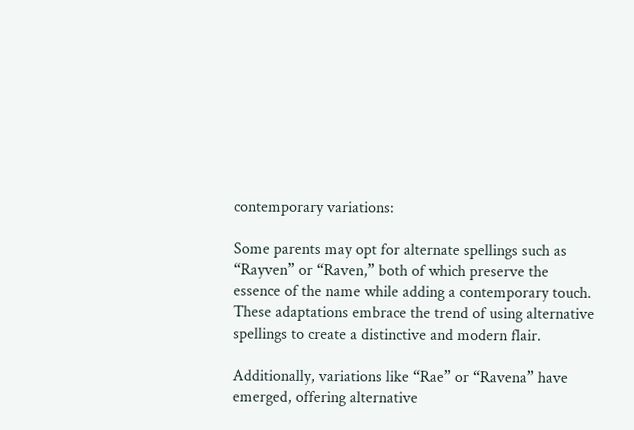contemporary variations:

Some parents may opt for alternate spellings such as “Rayven” or “Raven,” both of which preserve the essence of the name while adding a contemporary touch. These adaptations embrace the trend of using alternative spellings to create a distinctive and modern flair.

Additionally, variations like “Rae” or “Ravena” have emerged, offering alternative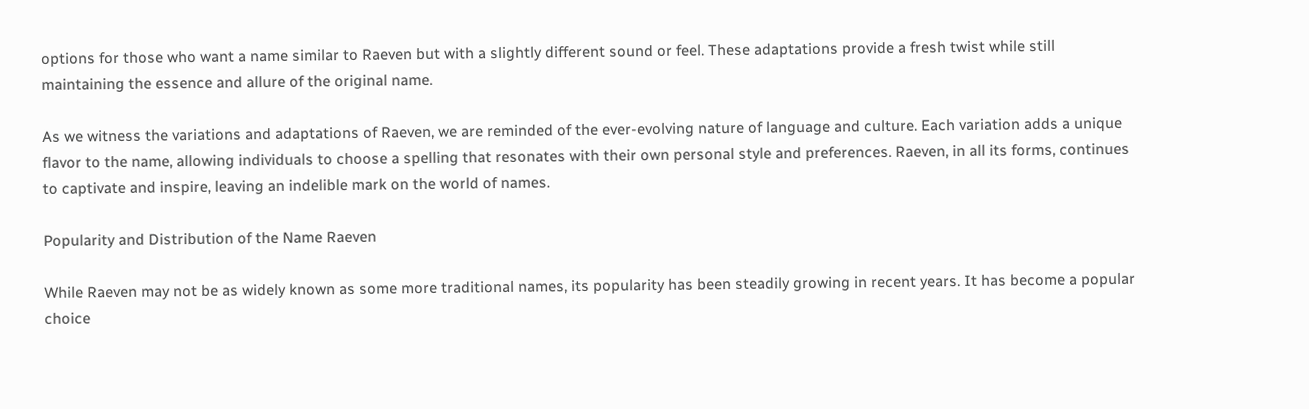options for those who want a name similar to Raeven but with a slightly different sound or feel. These adaptations provide a fresh twist while still maintaining the essence and allure of the original name.

As we witness the variations and adaptations of Raeven, we are reminded of the ever-evolving nature of language and culture. Each variation adds a unique flavor to the name, allowing individuals to choose a spelling that resonates with their own personal style and preferences. Raeven, in all its forms, continues to captivate and inspire, leaving an indelible mark on the world of names.

Popularity and Distribution of the Name Raeven

While Raeven may not be as widely known as some more traditional names, its popularity has been steadily growing in recent years. It has become a popular choice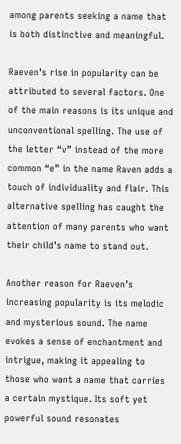among parents seeking a name that is both distinctive and meaningful.

Raeven’s rise in popularity can be attributed to several factors. One of the main reasons is its unique and unconventional spelling. The use of the letter “v” instead of the more common “e” in the name Raven adds a touch of individuality and flair. This alternative spelling has caught the attention of many parents who want their child’s name to stand out.

Another reason for Raeven’s increasing popularity is its melodic and mysterious sound. The name evokes a sense of enchantment and intrigue, making it appealing to those who want a name that carries a certain mystique. Its soft yet powerful sound resonates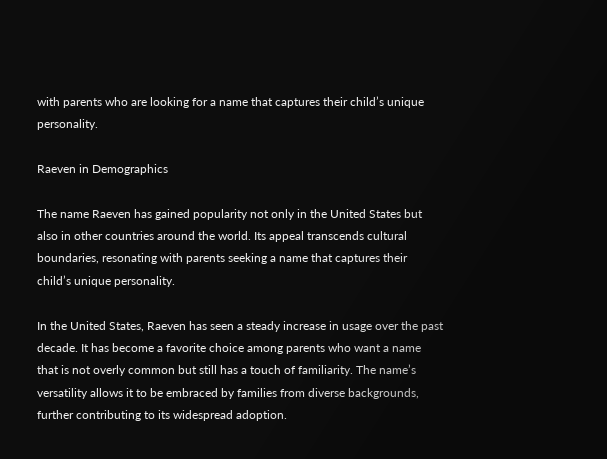with parents who are looking for a name that captures their child’s unique personality.

Raeven in Demographics

The name Raeven has gained popularity not only in the United States but also in other countries around the world. Its appeal transcends cultural boundaries, resonating with parents seeking a name that captures their child’s unique personality.

In the United States, Raeven has seen a steady increase in usage over the past decade. It has become a favorite choice among parents who want a name that is not overly common but still has a touch of familiarity. The name’s versatility allows it to be embraced by families from diverse backgrounds, further contributing to its widespread adoption.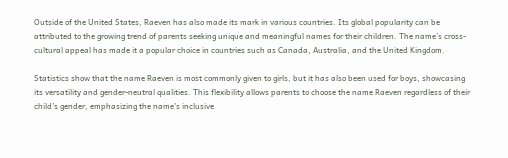Outside of the United States, Raeven has also made its mark in various countries. Its global popularity can be attributed to the growing trend of parents seeking unique and meaningful names for their children. The name’s cross-cultural appeal has made it a popular choice in countries such as Canada, Australia, and the United Kingdom.

Statistics show that the name Raeven is most commonly given to girls, but it has also been used for boys, showcasing its versatility and gender-neutral qualities. This flexibility allows parents to choose the name Raeven regardless of their child’s gender, emphasizing the name’s inclusive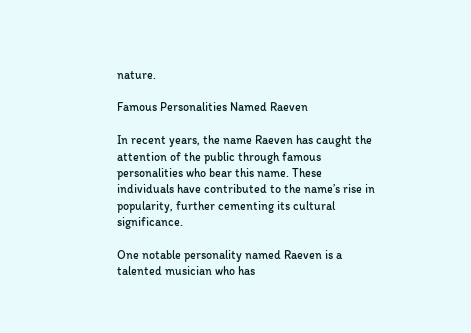nature.

Famous Personalities Named Raeven

In recent years, the name Raeven has caught the attention of the public through famous personalities who bear this name. These individuals have contributed to the name’s rise in popularity, further cementing its cultural significance.

One notable personality named Raeven is a talented musician who has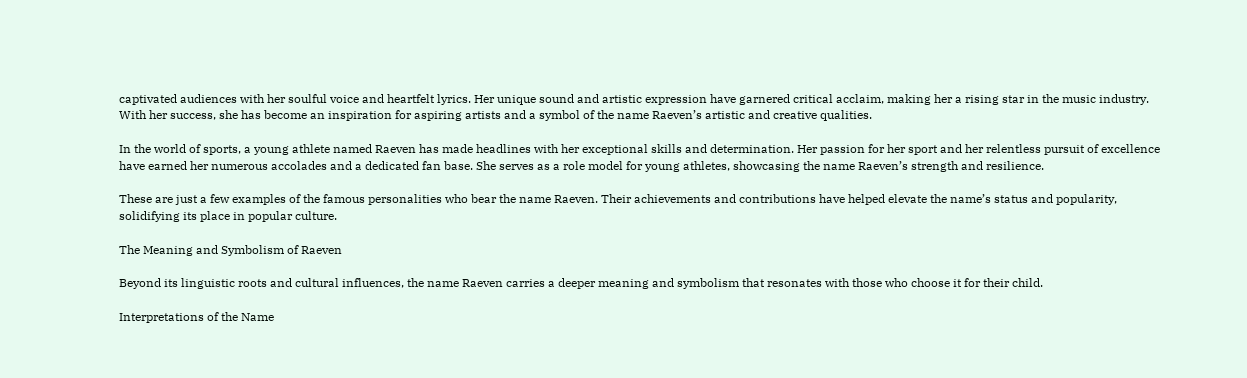captivated audiences with her soulful voice and heartfelt lyrics. Her unique sound and artistic expression have garnered critical acclaim, making her a rising star in the music industry. With her success, she has become an inspiration for aspiring artists and a symbol of the name Raeven’s artistic and creative qualities.

In the world of sports, a young athlete named Raeven has made headlines with her exceptional skills and determination. Her passion for her sport and her relentless pursuit of excellence have earned her numerous accolades and a dedicated fan base. She serves as a role model for young athletes, showcasing the name Raeven’s strength and resilience.

These are just a few examples of the famous personalities who bear the name Raeven. Their achievements and contributions have helped elevate the name’s status and popularity, solidifying its place in popular culture.

The Meaning and Symbolism of Raeven

Beyond its linguistic roots and cultural influences, the name Raeven carries a deeper meaning and symbolism that resonates with those who choose it for their child.

Interpretations of the Name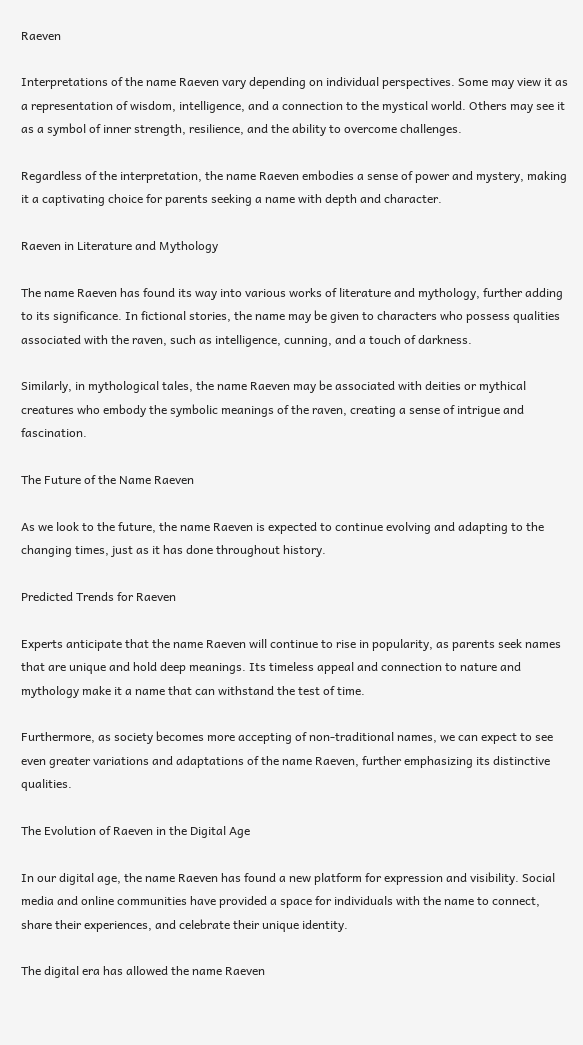Raeven

Interpretations of the name Raeven vary depending on individual perspectives. Some may view it as a representation of wisdom, intelligence, and a connection to the mystical world. Others may see it as a symbol of inner strength, resilience, and the ability to overcome challenges.

Regardless of the interpretation, the name Raeven embodies a sense of power and mystery, making it a captivating choice for parents seeking a name with depth and character.

Raeven in Literature and Mythology

The name Raeven has found its way into various works of literature and mythology, further adding to its significance. In fictional stories, the name may be given to characters who possess qualities associated with the raven, such as intelligence, cunning, and a touch of darkness.

Similarly, in mythological tales, the name Raeven may be associated with deities or mythical creatures who embody the symbolic meanings of the raven, creating a sense of intrigue and fascination.

The Future of the Name Raeven

As we look to the future, the name Raeven is expected to continue evolving and adapting to the changing times, just as it has done throughout history.

Predicted Trends for Raeven

Experts anticipate that the name Raeven will continue to rise in popularity, as parents seek names that are unique and hold deep meanings. Its timeless appeal and connection to nature and mythology make it a name that can withstand the test of time.

Furthermore, as society becomes more accepting of non-traditional names, we can expect to see even greater variations and adaptations of the name Raeven, further emphasizing its distinctive qualities.

The Evolution of Raeven in the Digital Age

In our digital age, the name Raeven has found a new platform for expression and visibility. Social media and online communities have provided a space for individuals with the name to connect, share their experiences, and celebrate their unique identity.

The digital era has allowed the name Raeven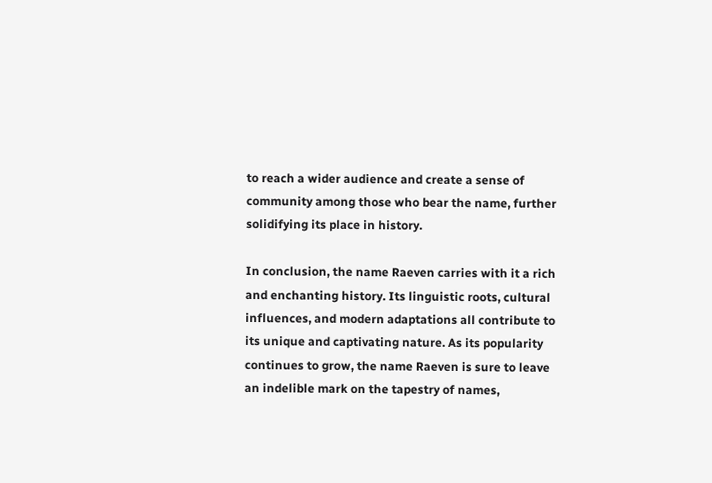to reach a wider audience and create a sense of community among those who bear the name, further solidifying its place in history.

In conclusion, the name Raeven carries with it a rich and enchanting history. Its linguistic roots, cultural influences, and modern adaptations all contribute to its unique and captivating nature. As its popularity continues to grow, the name Raeven is sure to leave an indelible mark on the tapestry of names,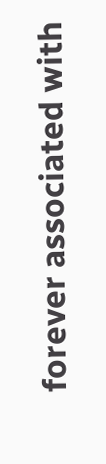forever associated with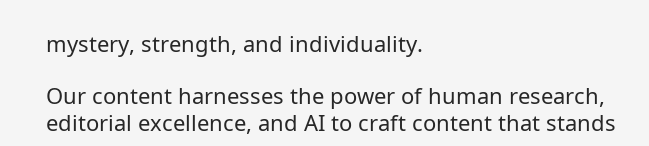mystery, strength, and individuality.

Our content harnesses the power of human research, editorial excellence, and AI to craft content that stands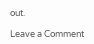out.

Leave a Comment